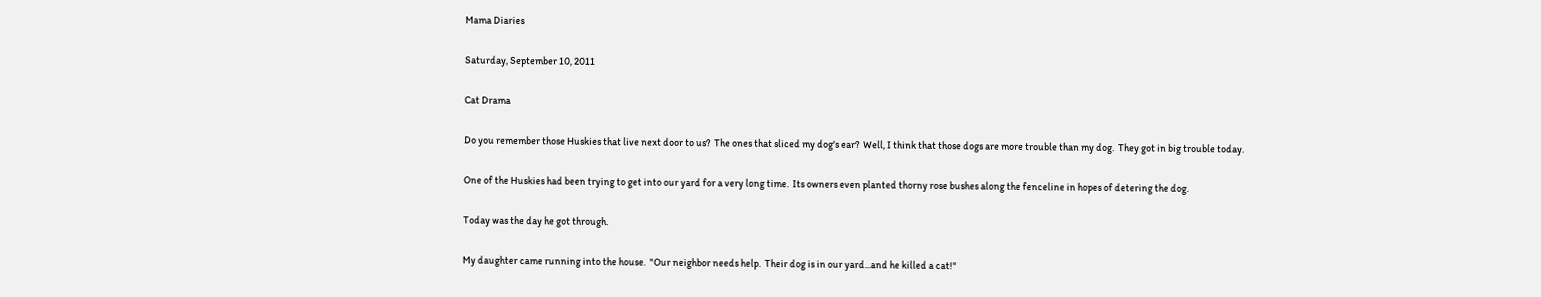Mama Diaries

Saturday, September 10, 2011

Cat Drama

Do you remember those Huskies that live next door to us?  The ones that sliced my dog's ear?  Well, I think that those dogs are more trouble than my dog.  They got in big trouble today.

One of the Huskies had been trying to get into our yard for a very long time.  Its owners even planted thorny rose bushes along the fenceline in hopes of detering the dog.

Today was the day he got through.

My daughter came running into the house.  "Our neighbor needs help.  Their dog is in our yard...and he killed a cat!"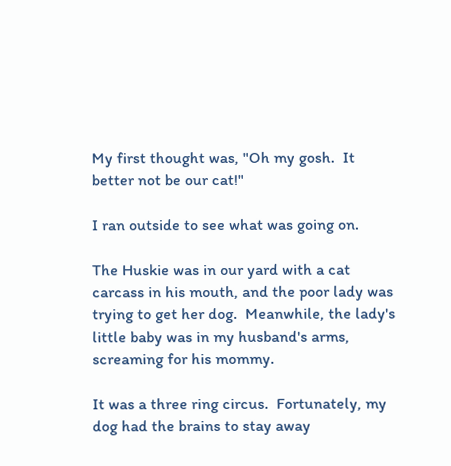My first thought was, "Oh my gosh.  It better not be our cat!"

I ran outside to see what was going on.

The Huskie was in our yard with a cat carcass in his mouth, and the poor lady was trying to get her dog.  Meanwhile, the lady's little baby was in my husband's arms, screaming for his mommy.

It was a three ring circus.  Fortunately, my dog had the brains to stay away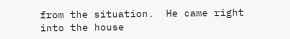from the situation.  He came right into the house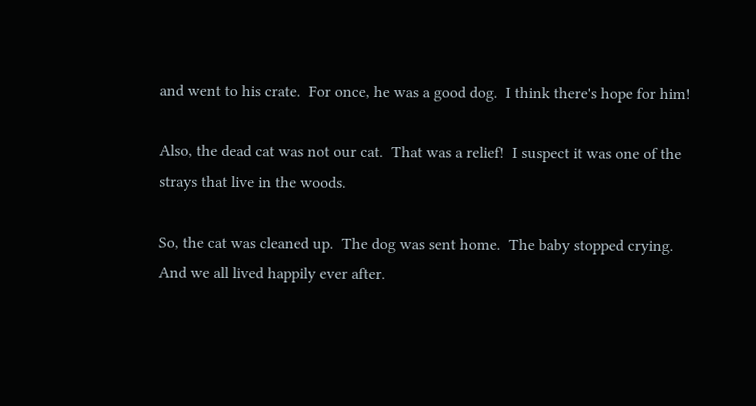and went to his crate.  For once, he was a good dog.  I think there's hope for him!

Also, the dead cat was not our cat.  That was a relief!  I suspect it was one of the strays that live in the woods.

So, the cat was cleaned up.  The dog was sent home.  The baby stopped crying.  And we all lived happily ever after.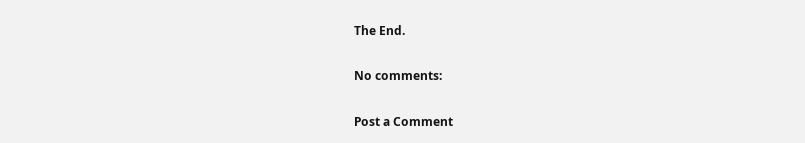The End.

No comments:

Post a Comment